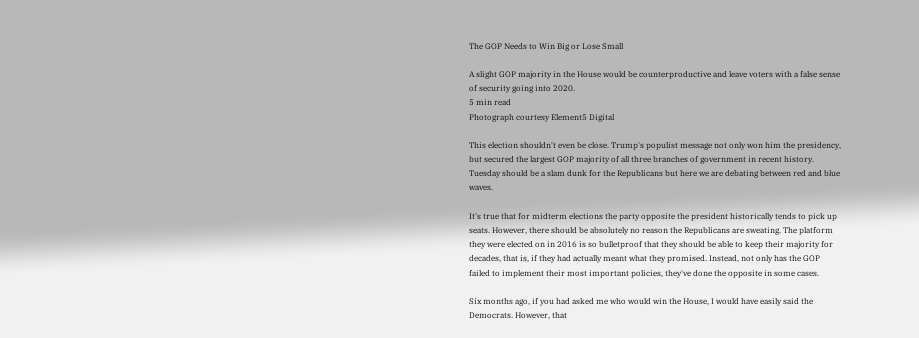The GOP Needs to Win Big or Lose Small

A slight GOP majority in the House would be counterproductive and leave voters with a false sense of security going into 2020.
5 min read
Photograph courtesy Element5 Digital

This election shouldn't even be close. Trump's populist message not only won him the presidency, but secured the largest GOP majority of all three branches of government in recent history. Tuesday should be a slam dunk for the Republicans but here we are debating between red and blue waves.

It's true that for midterm elections the party opposite the president historically tends to pick up seats. However, there should be absolutely no reason the Republicans are sweating. The platform they were elected on in 2016 is so bulletproof that they should be able to keep their majority for decades, that is, if they had actually meant what they promised. Instead, not only has the GOP failed to implement their most important policies, they've done the opposite in some cases.

Six months ago, if you had asked me who would win the House, I would have easily said the Democrats. However, that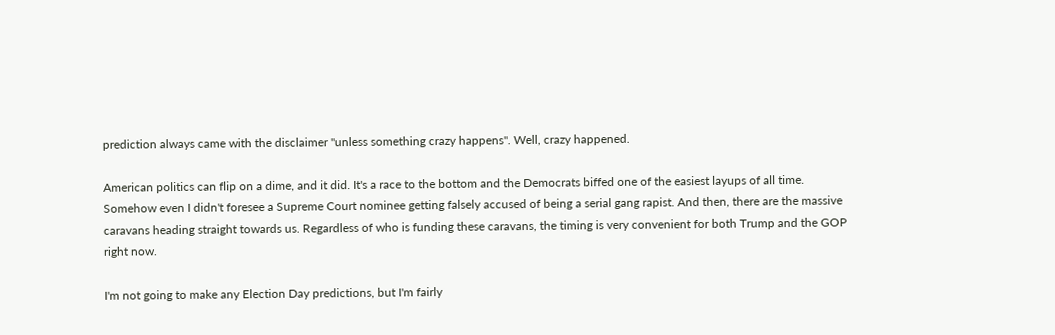prediction always came with the disclaimer "unless something crazy happens". Well, crazy happened.

American politics can flip on a dime, and it did. It's a race to the bottom and the Democrats biffed one of the easiest layups of all time. Somehow even I didn't foresee a Supreme Court nominee getting falsely accused of being a serial gang rapist. And then, there are the massive caravans heading straight towards us. Regardless of who is funding these caravans, the timing is very convenient for both Trump and the GOP right now.

I'm not going to make any Election Day predictions, but I'm fairly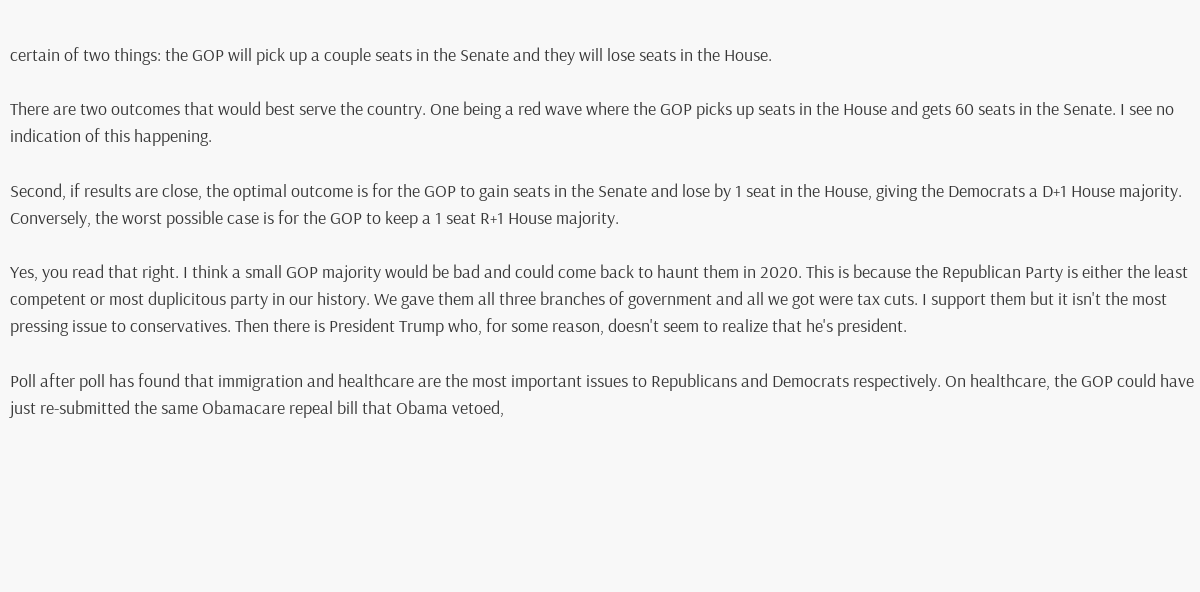certain of two things: the GOP will pick up a couple seats in the Senate and they will lose seats in the House.

There are two outcomes that would best serve the country. One being a red wave where the GOP picks up seats in the House and gets 60 seats in the Senate. I see no indication of this happening.

Second, if results are close, the optimal outcome is for the GOP to gain seats in the Senate and lose by 1 seat in the House, giving the Democrats a D+1 House majority. Conversely, the worst possible case is for the GOP to keep a 1 seat R+1 House majority.

Yes, you read that right. I think a small GOP majority would be bad and could come back to haunt them in 2020. This is because the Republican Party is either the least competent or most duplicitous party in our history. We gave them all three branches of government and all we got were tax cuts. I support them but it isn't the most pressing issue to conservatives. Then there is President Trump who, for some reason, doesn't seem to realize that he's president.

Poll after poll has found that immigration and healthcare are the most important issues to Republicans and Democrats respectively. On healthcare, the GOP could have just re-submitted the same Obamacare repeal bill that Obama vetoed,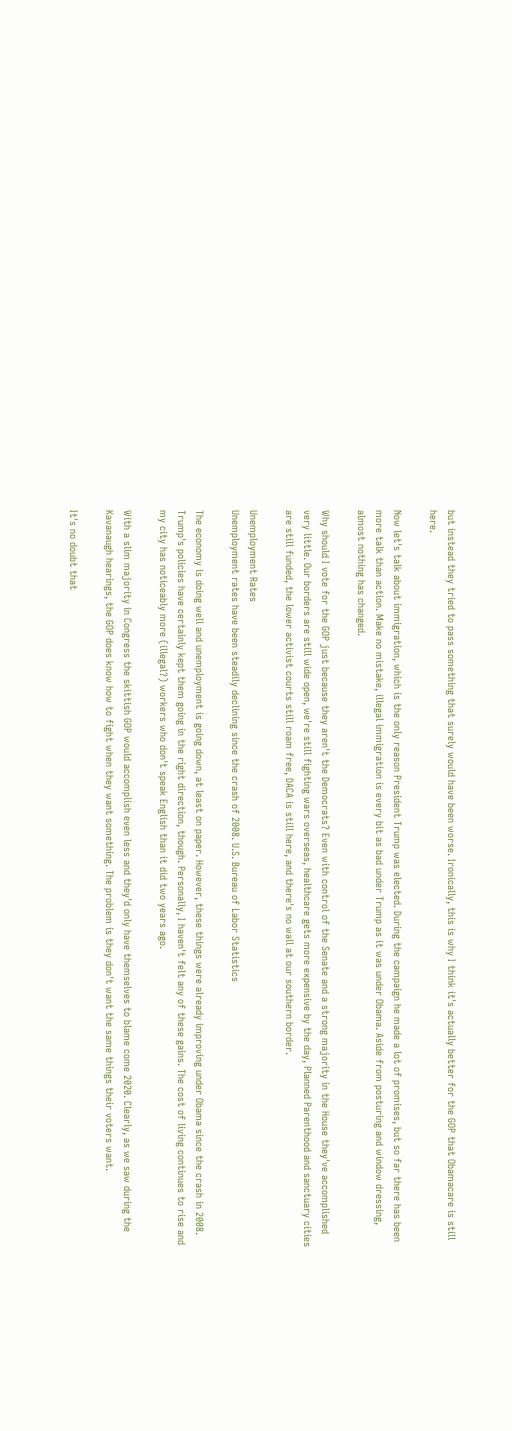but instead they tried to pass something that surely would have been worse. Ironically, this is why I think it's actually better for the GOP that Obamacare is still here.

Now let's talk about immigration, which is the only reason President Trump was elected. During the campaign he made a lot of promises, but so far there has been more talk than action. Make no mistake, illegal immigration is every bit as bad under Trump as it was under Obama. Aside from posturing and window dressing, almost nothing has changed.

Why should I vote for the GOP just because they aren't the Democrats? Even with control of the Senate and a strong majority in the House they've accomplished very little. Our borders are still wide open, we're still fighting wars overseas, healthcare gets more expensive by the day, Planned Parenthood and sanctuary cities are still funded, the lower activist courts still roam free, DACA is still here, and there's no wall at our southern border.

Unemployment Rates
Unemployment rates have been steadily declining since the crash of 2008. U.S. Bureau of Labor Statistics

The economy is doing well and unemployment is going down, at least on paper. However, these things were already improving under Obama since the crash in 2008. Trump's policies have certainly kept them going in the right direction, though. Personally, I haven't felt any of these gains. The cost of living continues to rise and my city has noticeably more (illegal?) workers who don't speak English than it did two years ago.

With a slim majority in Congress the skittish GOP would accomplish even less and they'd only have themselves to blame come 2020. Clearly, as we saw during the Kavanaugh hearings, the GOP does know how to fight when they want something. The problem is they don't want the same things their voters want.

It's no doubt that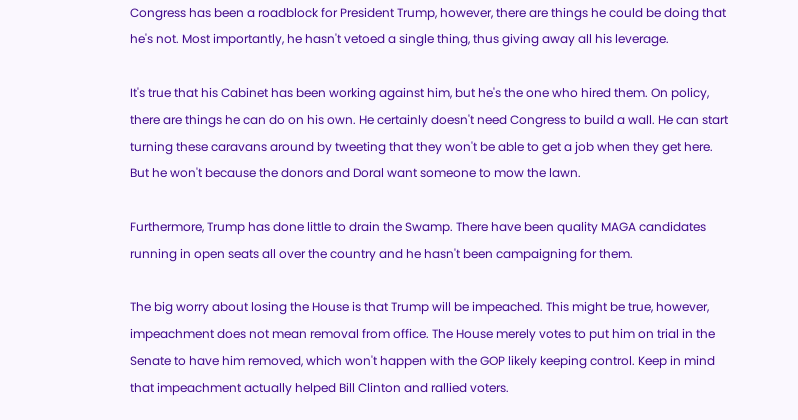Congress has been a roadblock for President Trump, however, there are things he could be doing that he's not. Most importantly, he hasn't vetoed a single thing, thus giving away all his leverage.

It's true that his Cabinet has been working against him, but he's the one who hired them. On policy, there are things he can do on his own. He certainly doesn't need Congress to build a wall. He can start turning these caravans around by tweeting that they won't be able to get a job when they get here. But he won't because the donors and Doral want someone to mow the lawn.

Furthermore, Trump has done little to drain the Swamp. There have been quality MAGA candidates running in open seats all over the country and he hasn't been campaigning for them.

The big worry about losing the House is that Trump will be impeached. This might be true, however, impeachment does not mean removal from office. The House merely votes to put him on trial in the Senate to have him removed, which won't happen with the GOP likely keeping control. Keep in mind that impeachment actually helped Bill Clinton and rallied voters.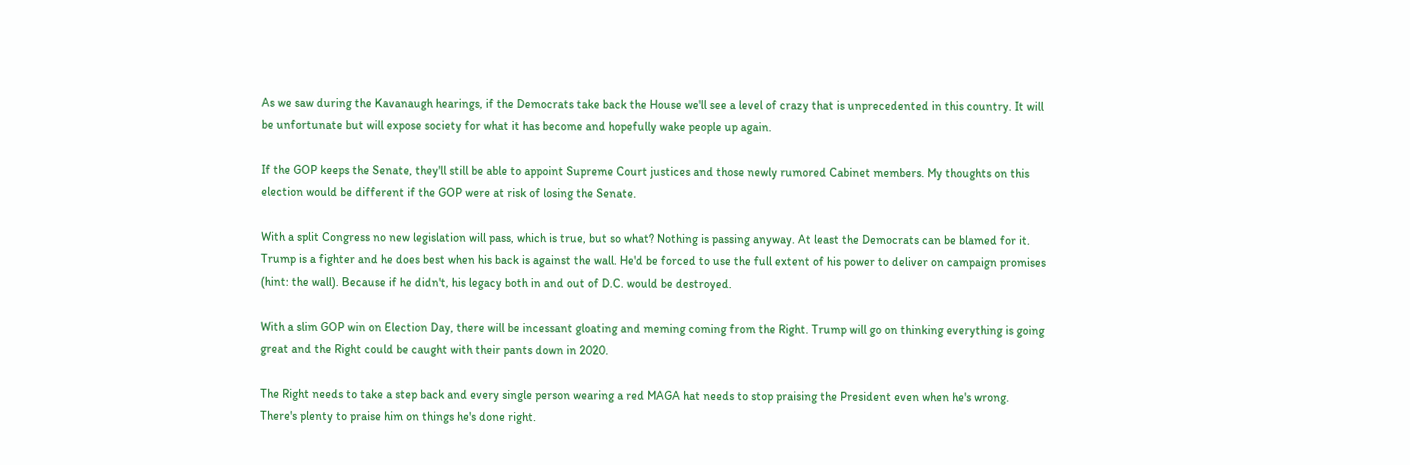As we saw during the Kavanaugh hearings, if the Democrats take back the House we'll see a level of crazy that is unprecedented in this country. It will be unfortunate but will expose society for what it has become and hopefully wake people up again.

If the GOP keeps the Senate, they'll still be able to appoint Supreme Court justices and those newly rumored Cabinet members. My thoughts on this election would be different if the GOP were at risk of losing the Senate.

With a split Congress no new legislation will pass, which is true, but so what? Nothing is passing anyway. At least the Democrats can be blamed for it. Trump is a fighter and he does best when his back is against the wall. He'd be forced to use the full extent of his power to deliver on campaign promises (hint: the wall). Because if he didn't, his legacy both in and out of D.C. would be destroyed.

With a slim GOP win on Election Day, there will be incessant gloating and meming coming from the Right. Trump will go on thinking everything is going great and the Right could be caught with their pants down in 2020.

The Right needs to take a step back and every single person wearing a red MAGA hat needs to stop praising the President even when he's wrong. There's plenty to praise him on things he's done right.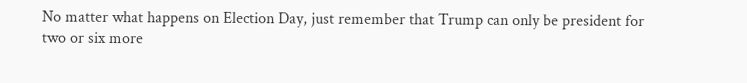No matter what happens on Election Day, just remember that Trump can only be president for two or six more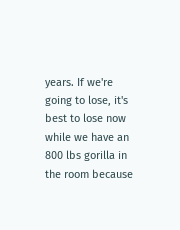years. If we're going to lose, it's best to lose now while we have an 800 lbs gorilla in the room because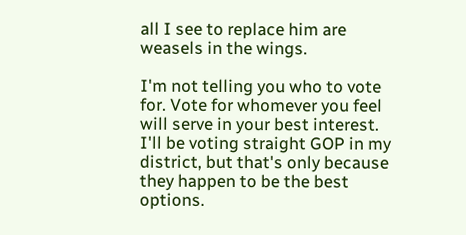all I see to replace him are weasels in the wings.

I'm not telling you who to vote for. Vote for whomever you feel will serve in your best interest. I'll be voting straight GOP in my district, but that's only because they happen to be the best options.